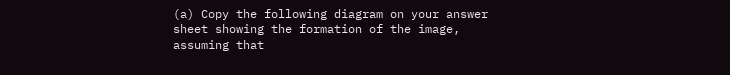(a) Copy the following diagram on your answer sheet showing the formation of the image, assuming that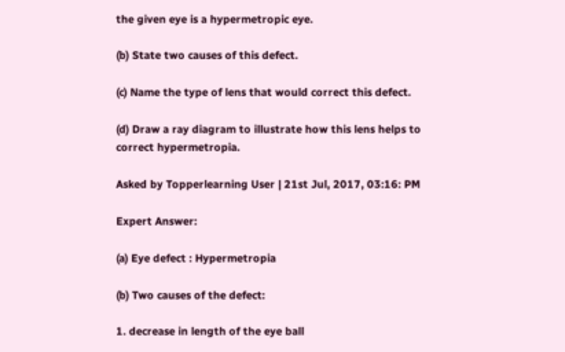the given eye is a hypermetropic eye.

(b) State two causes of this defect.

(c) Name the type of lens that would correct this defect.

(d) Draw a ray diagram to illustrate how this lens helps to correct hypermetropia.

Asked by Topperlearning User | 21st Jul, 2017, 03:16: PM

Expert Answer:

(a) Eye defect : Hypermetropia

(b) Two causes of the defect:

1. decrease in length of the eye ball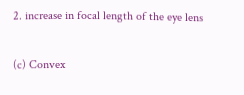2. increase in focal length of the eye lens

(c) Convex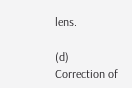lens.

(d) Correction of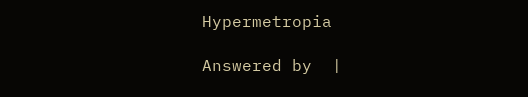Hypermetropia

Answered by  |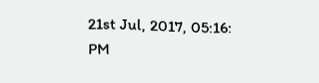21st Jul, 2017, 05:16: PM